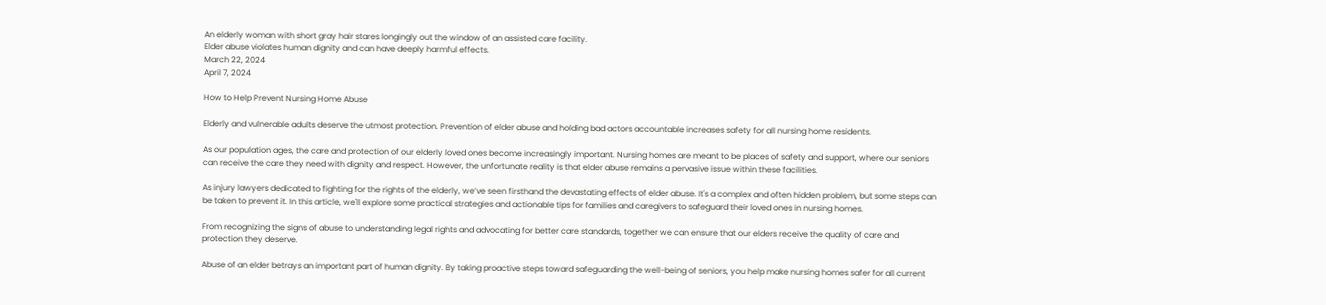An elderly woman with short gray hair stares longingly out the window of an assisted care facility.
Elder abuse violates human dignity and can have deeply harmful effects.
March 22, 2024
April 7, 2024

How to Help Prevent Nursing Home Abuse

Elderly and vulnerable adults deserve the utmost protection. Prevention of elder abuse and holding bad actors accountable increases safety for all nursing home residents.

As our population ages, the care and protection of our elderly loved ones become increasingly important. Nursing homes are meant to be places of safety and support, where our seniors can receive the care they need with dignity and respect. However, the unfortunate reality is that elder abuse remains a pervasive issue within these facilities.

As injury lawyers dedicated to fighting for the rights of the elderly, we’ve seen firsthand the devastating effects of elder abuse. It's a complex and often hidden problem, but some steps can be taken to prevent it. In this article, we'll explore some practical strategies and actionable tips for families and caregivers to safeguard their loved ones in nursing homes.

From recognizing the signs of abuse to understanding legal rights and advocating for better care standards, together we can ensure that our elders receive the quality of care and protection they deserve.

Abuse of an elder betrays an important part of human dignity. By taking proactive steps toward safeguarding the well-being of seniors, you help make nursing homes safer for all current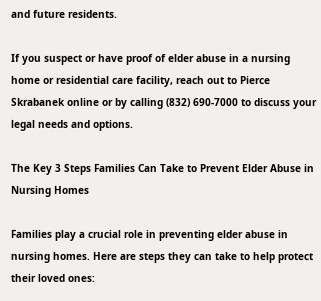and future residents.

If you suspect or have proof of elder abuse in a nursing home or residential care facility, reach out to Pierce Skrabanek online or by calling (832) 690-7000 to discuss your legal needs and options.

The Key 3 Steps Families Can Take to Prevent Elder Abuse in Nursing Homes

Families play a crucial role in preventing elder abuse in nursing homes. Here are steps they can take to help protect their loved ones: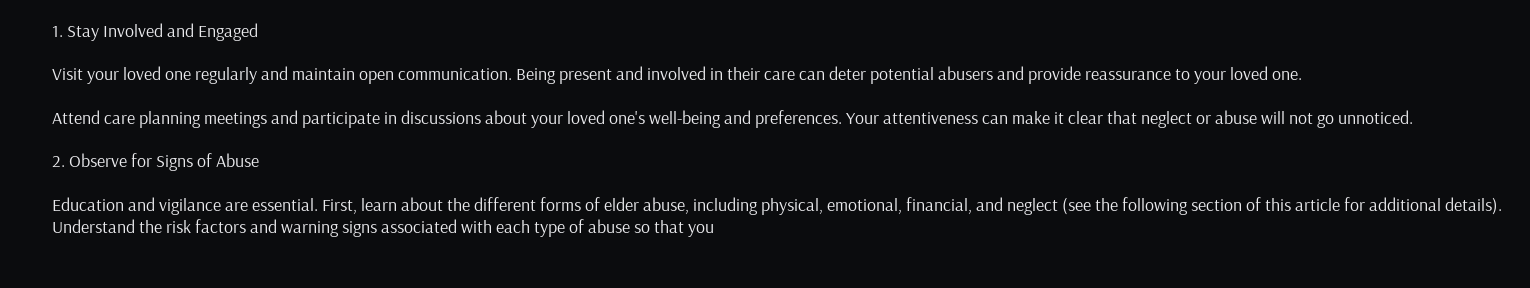1. Stay Involved and Engaged

Visit your loved one regularly and maintain open communication. Being present and involved in their care can deter potential abusers and provide reassurance to your loved one.

Attend care planning meetings and participate in discussions about your loved one's well-being and preferences. Your attentiveness can make it clear that neglect or abuse will not go unnoticed.

2. Observe for Signs of Abuse

Education and vigilance are essential. First, learn about the different forms of elder abuse, including physical, emotional, financial, and neglect (see the following section of this article for additional details). Understand the risk factors and warning signs associated with each type of abuse so that you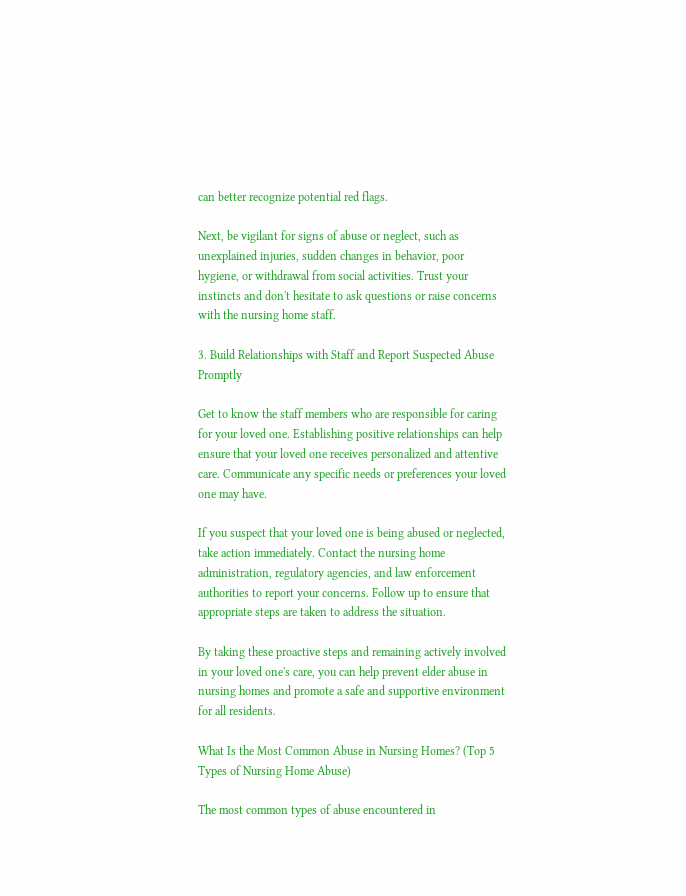can better recognize potential red flags.

Next, be vigilant for signs of abuse or neglect, such as unexplained injuries, sudden changes in behavior, poor hygiene, or withdrawal from social activities. Trust your instincts and don't hesitate to ask questions or raise concerns with the nursing home staff.

3. Build Relationships with Staff and Report Suspected Abuse Promptly

Get to know the staff members who are responsible for caring for your loved one. Establishing positive relationships can help ensure that your loved one receives personalized and attentive care. Communicate any specific needs or preferences your loved one may have.

If you suspect that your loved one is being abused or neglected, take action immediately. Contact the nursing home administration, regulatory agencies, and law enforcement authorities to report your concerns. Follow up to ensure that appropriate steps are taken to address the situation.

By taking these proactive steps and remaining actively involved in your loved one's care, you can help prevent elder abuse in nursing homes and promote a safe and supportive environment for all residents.

What Is the Most Common Abuse in Nursing Homes? (Top 5 Types of Nursing Home Abuse)

The most common types of abuse encountered in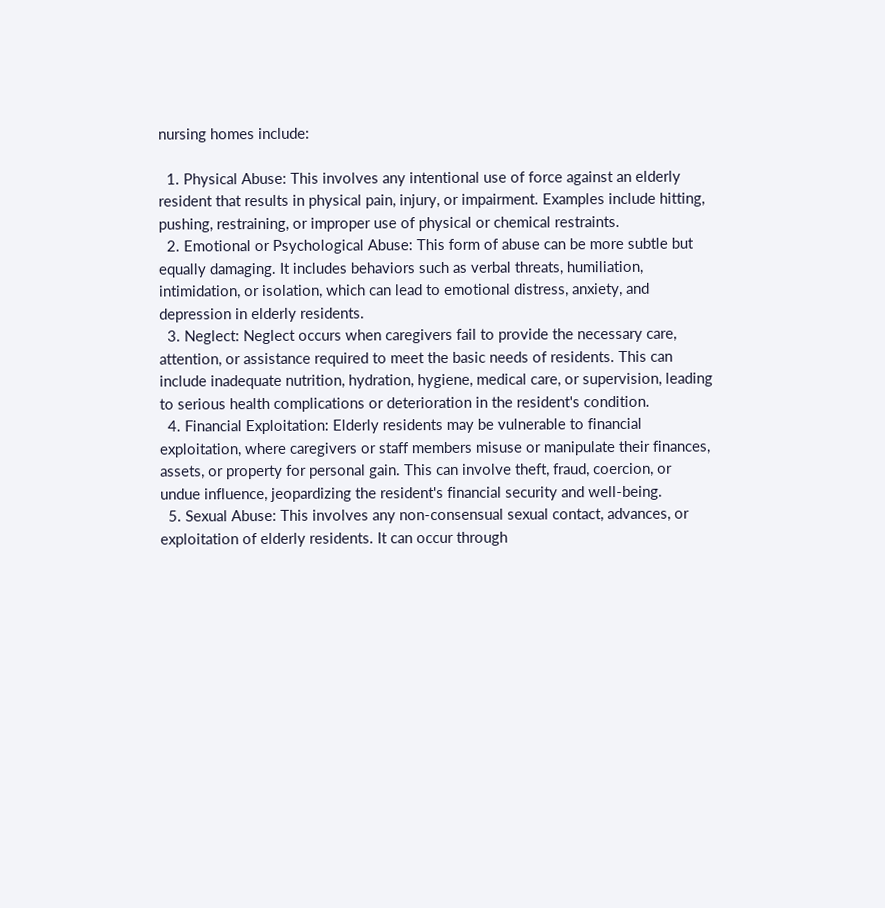nursing homes include:

  1. Physical Abuse: This involves any intentional use of force against an elderly resident that results in physical pain, injury, or impairment. Examples include hitting, pushing, restraining, or improper use of physical or chemical restraints.
  2. Emotional or Psychological Abuse: This form of abuse can be more subtle but equally damaging. It includes behaviors such as verbal threats, humiliation, intimidation, or isolation, which can lead to emotional distress, anxiety, and depression in elderly residents.
  3. Neglect: Neglect occurs when caregivers fail to provide the necessary care, attention, or assistance required to meet the basic needs of residents. This can include inadequate nutrition, hydration, hygiene, medical care, or supervision, leading to serious health complications or deterioration in the resident's condition.
  4. Financial Exploitation: Elderly residents may be vulnerable to financial exploitation, where caregivers or staff members misuse or manipulate their finances, assets, or property for personal gain. This can involve theft, fraud, coercion, or undue influence, jeopardizing the resident's financial security and well-being.
  5. Sexual Abuse: This involves any non-consensual sexual contact, advances, or exploitation of elderly residents. It can occur through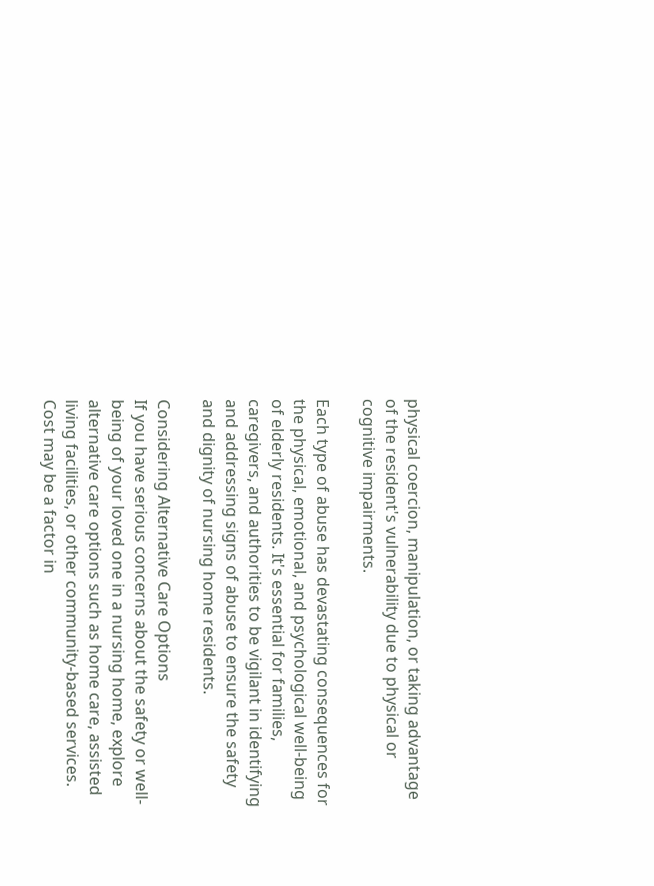physical coercion, manipulation, or taking advantage of the resident's vulnerability due to physical or cognitive impairments.

Each type of abuse has devastating consequences for the physical, emotional, and psychological well-being of elderly residents. It's essential for families, caregivers, and authorities to be vigilant in identifying and addressing signs of abuse to ensure the safety and dignity of nursing home residents.

Considering Alternative Care Options
If you have serious concerns about the safety or well-being of your loved one in a nursing home, explore alternative care options such as home care, assisted living facilities, or other community-based services. Cost may be a factor in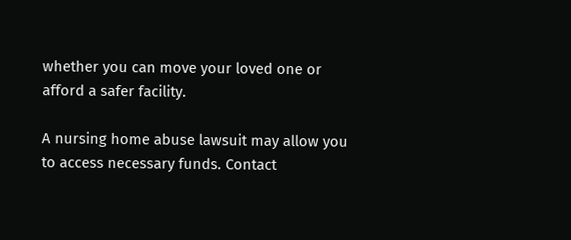whether you can move your loved one or afford a safer facility.

A nursing home abuse lawsuit may allow you to access necessary funds. Contact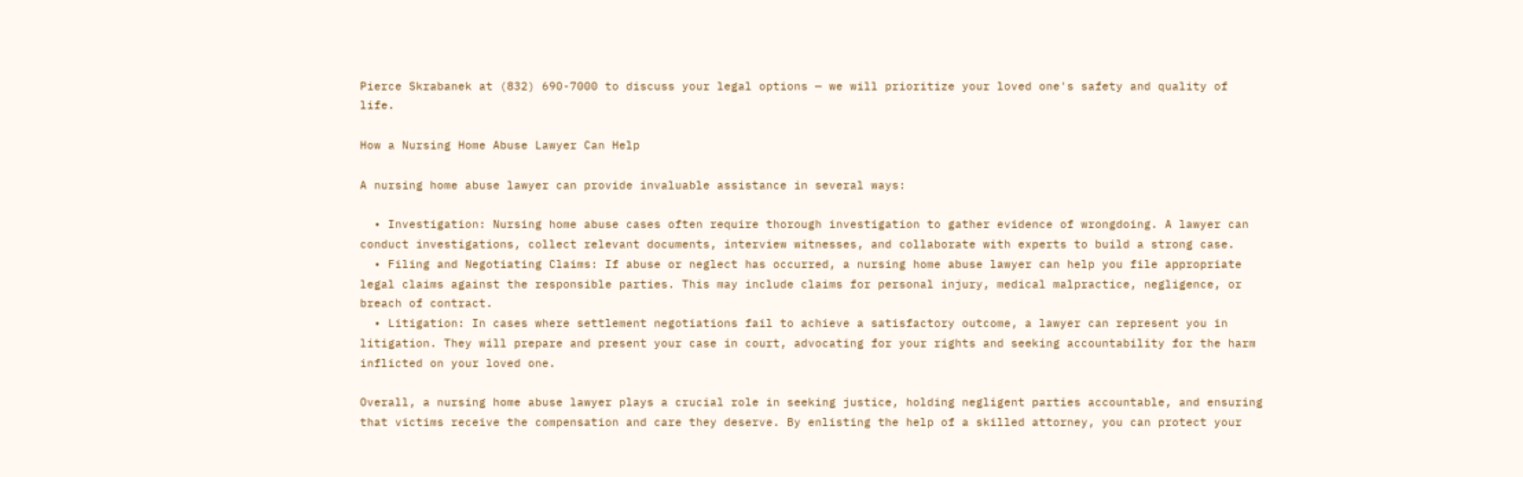Pierce Skrabanek at (832) 690-7000 to discuss your legal options — we will prioritize your loved one's safety and quality of life.

How a Nursing Home Abuse Lawyer Can Help

A nursing home abuse lawyer can provide invaluable assistance in several ways:

  • Investigation: Nursing home abuse cases often require thorough investigation to gather evidence of wrongdoing. A lawyer can conduct investigations, collect relevant documents, interview witnesses, and collaborate with experts to build a strong case.
  • Filing and Negotiating Claims: If abuse or neglect has occurred, a nursing home abuse lawyer can help you file appropriate legal claims against the responsible parties. This may include claims for personal injury, medical malpractice, negligence, or breach of contract.
  • Litigation: In cases where settlement negotiations fail to achieve a satisfactory outcome, a lawyer can represent you in litigation. They will prepare and present your case in court, advocating for your rights and seeking accountability for the harm inflicted on your loved one.

Overall, a nursing home abuse lawyer plays a crucial role in seeking justice, holding negligent parties accountable, and ensuring that victims receive the compensation and care they deserve. By enlisting the help of a skilled attorney, you can protect your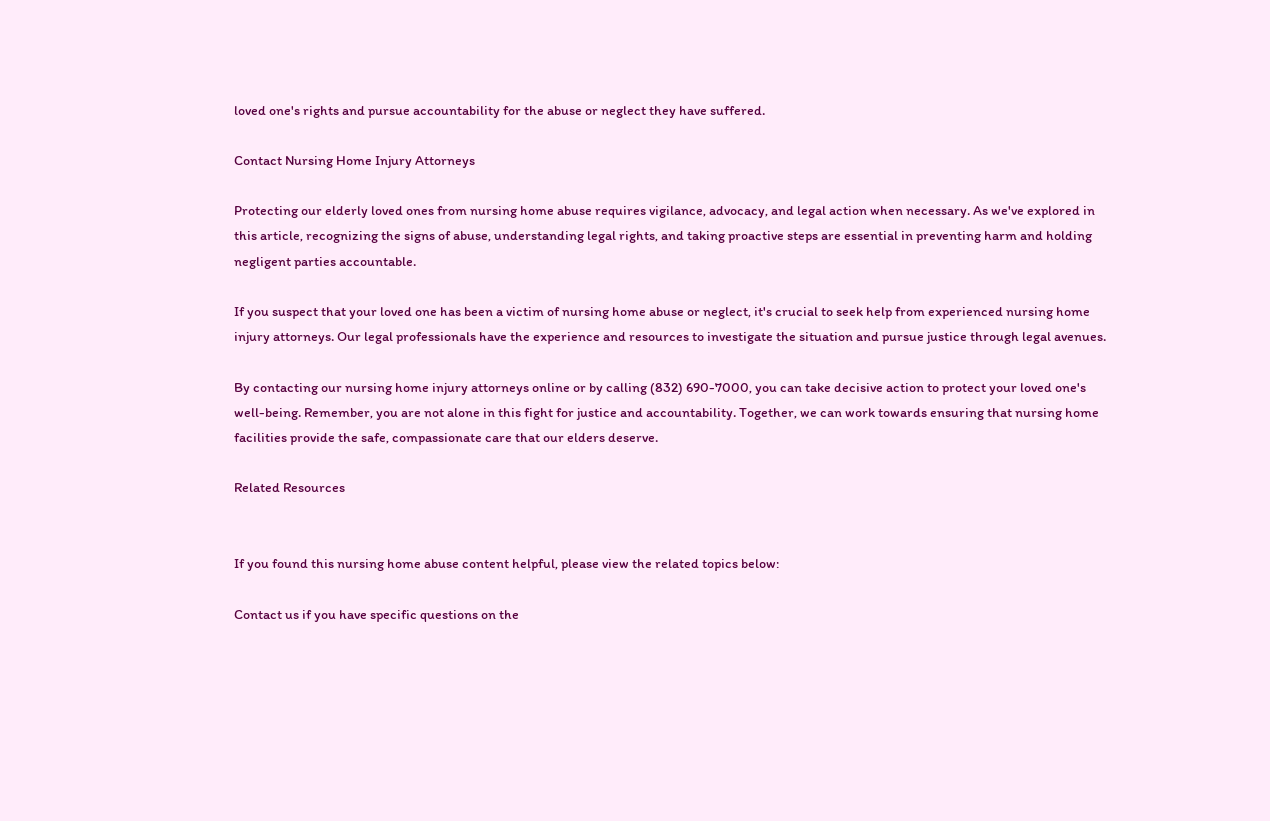loved one's rights and pursue accountability for the abuse or neglect they have suffered.

Contact Nursing Home Injury Attorneys

Protecting our elderly loved ones from nursing home abuse requires vigilance, advocacy, and legal action when necessary. As we've explored in this article, recognizing the signs of abuse, understanding legal rights, and taking proactive steps are essential in preventing harm and holding negligent parties accountable.

If you suspect that your loved one has been a victim of nursing home abuse or neglect, it's crucial to seek help from experienced nursing home injury attorneys. Our legal professionals have the experience and resources to investigate the situation and pursue justice through legal avenues.

By contacting our nursing home injury attorneys online or by calling (832) 690-7000, you can take decisive action to protect your loved one's well-being. Remember, you are not alone in this fight for justice and accountability. Together, we can work towards ensuring that nursing home facilities provide the safe, compassionate care that our elders deserve.

Related Resources


If you found this nursing home abuse content helpful, please view the related topics below:

Contact us if you have specific questions on the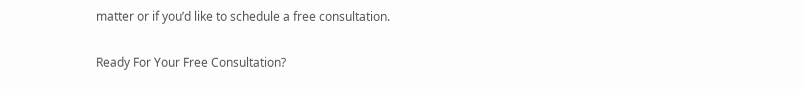matter or if you’d like to schedule a free consultation.

Ready For Your Free Consultation?